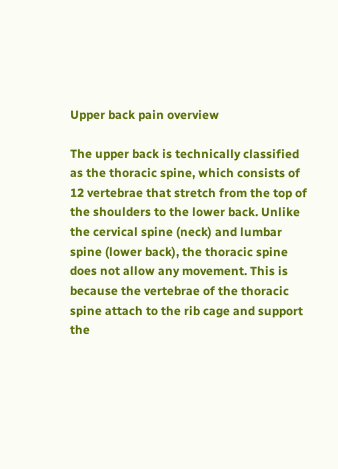Upper back pain overview

The upper back is technically classified as the thoracic spine, which consists of 12 vertebrae that stretch from the top of the shoulders to the lower back. Unlike the cervical spine (neck) and lumbar spine (lower back), the thoracic spine does not allow any movement. This is because the vertebrae of the thoracic spine attach to the rib cage and support the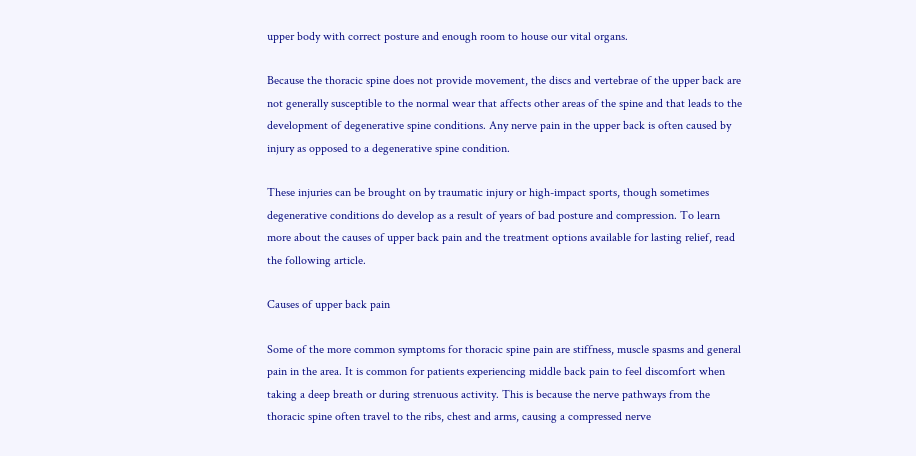upper body with correct posture and enough room to house our vital organs.

Because the thoracic spine does not provide movement, the discs and vertebrae of the upper back are not generally susceptible to the normal wear that affects other areas of the spine and that leads to the development of degenerative spine conditions. Any nerve pain in the upper back is often caused by injury as opposed to a degenerative spine condition.

These injuries can be brought on by traumatic injury or high-impact sports, though sometimes degenerative conditions do develop as a result of years of bad posture and compression. To learn more about the causes of upper back pain and the treatment options available for lasting relief, read the following article.

Causes of upper back pain

Some of the more common symptoms for thoracic spine pain are stiffness, muscle spasms and general pain in the area. It is common for patients experiencing middle back pain to feel discomfort when taking a deep breath or during strenuous activity. This is because the nerve pathways from the thoracic spine often travel to the ribs, chest and arms, causing a compressed nerve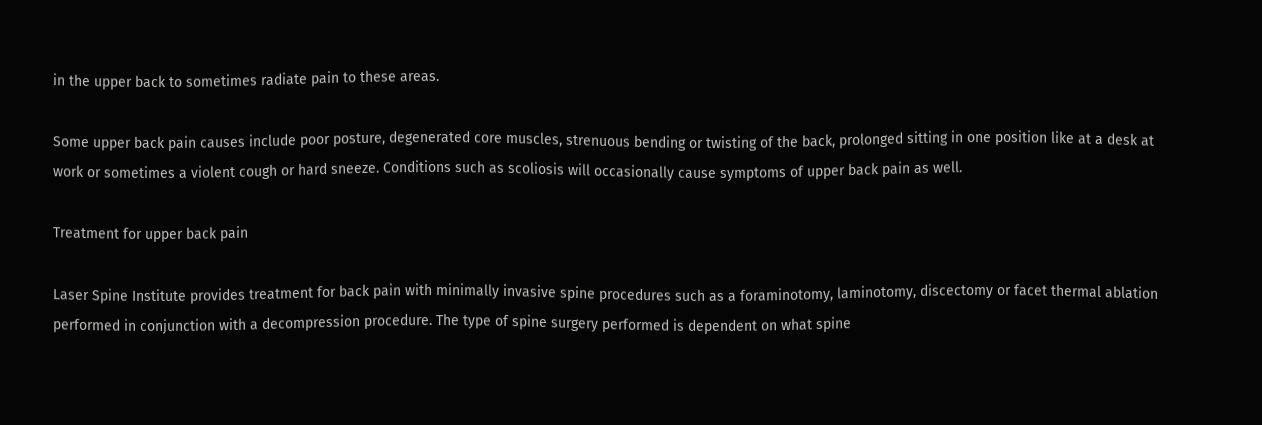in the upper back to sometimes radiate pain to these areas.

Some upper back pain causes include poor posture, degenerated core muscles, strenuous bending or twisting of the back, prolonged sitting in one position like at a desk at work or sometimes a violent cough or hard sneeze. Conditions such as scoliosis will occasionally cause symptoms of upper back pain as well.

Treatment for upper back pain

Laser Spine Institute provides treatment for back pain with minimally invasive spine procedures such as a foraminotomy, laminotomy, discectomy or facet thermal ablation performed in conjunction with a decompression procedure. The type of spine surgery performed is dependent on what spine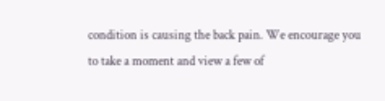condition is causing the back pain. We encourage you to take a moment and view a few of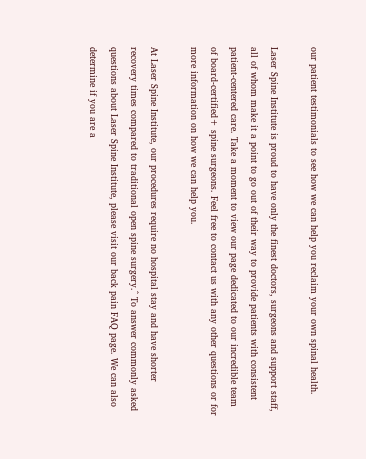our patient testimonials to see how we can help you reclaim your own spinal health.

Laser Spine Institute is proud to have only the finest doctors, surgeons and support staff, all of whom make it a point to go out of their way to provide patients with consistent patient-centered care. Take a moment to view our page dedicated to our incredible team of board-certified+ spine surgeons. Feel free to contact us with any other questions or for more information on how we can help you.

At Laser Spine Institute, our procedures require no hospital stay and have shorter recovery times compared to traditional open spine surgery.^ To answer commonly asked questions about Laser Spine Institute, please visit our back pain FAQ page. We can also determine if you are a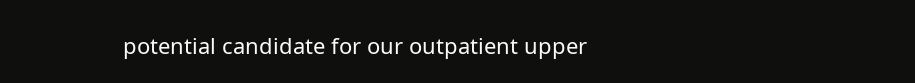potential candidate for our outpatient upper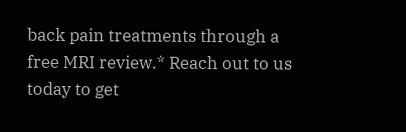back pain treatments through a free MRI review.* Reach out to us today to get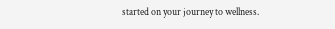started on your journey to wellness.